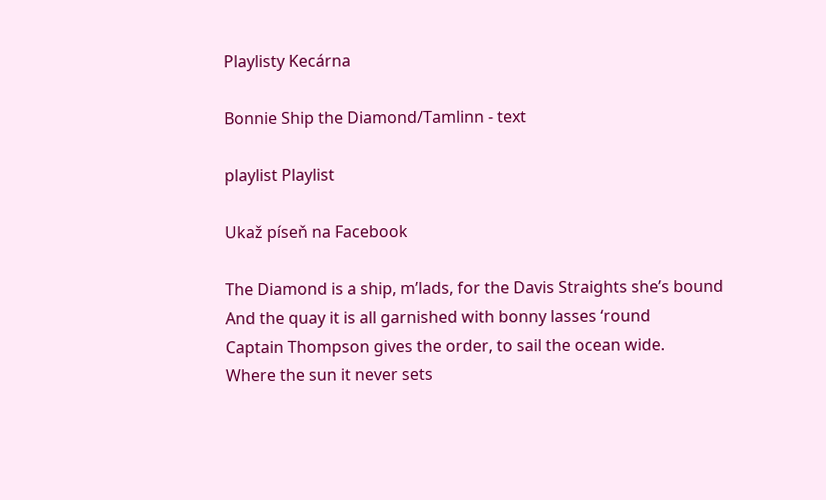Playlisty Kecárna

Bonnie Ship the Diamond/Tamlinn - text

playlist Playlist

Ukaž píseň na Facebook

The Diamond is a ship, m’lads, for the Davis Straights she’s bound
And the quay it is all garnished with bonny lasses ‘round
Captain Thompson gives the order, to sail the ocean wide.
Where the sun it never sets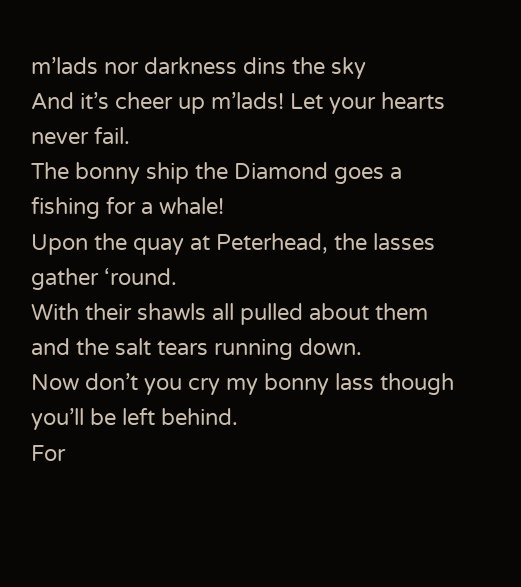m’lads nor darkness dins the sky
And it’s cheer up m’lads! Let your hearts never fail.
The bonny ship the Diamond goes a fishing for a whale!
Upon the quay at Peterhead, the lasses gather ‘round.
With their shawls all pulled about them and the salt tears running down.
Now don’t you cry my bonny lass though you’ll be left behind.
For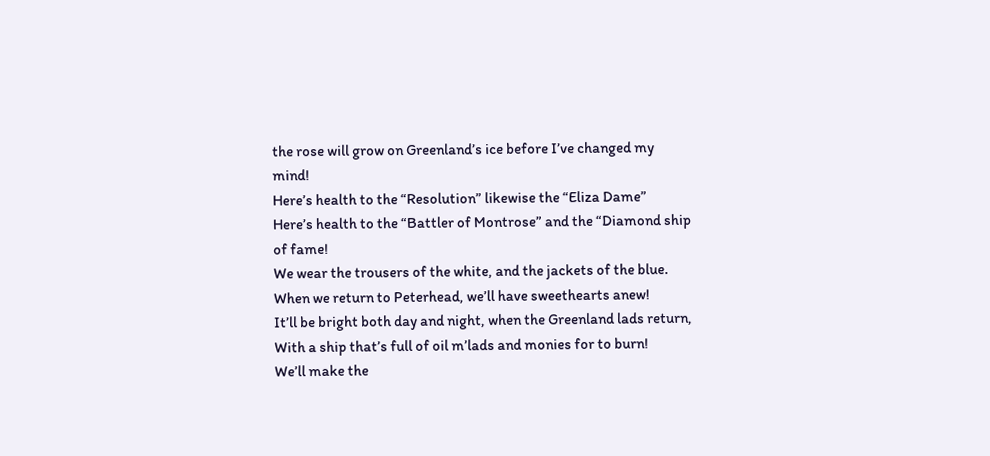the rose will grow on Greenland’s ice before I’ve changed my mind!
Here’s health to the “Resolution” likewise the “Eliza Dame”
Here’s health to the “Battler of Montrose” and the “Diamond ship of fame!
We wear the trousers of the white, and the jackets of the blue.
When we return to Peterhead, we’ll have sweethearts anew!
It’ll be bright both day and night, when the Greenland lads return,
With a ship that’s full of oil m’lads and monies for to burn!
We’ll make the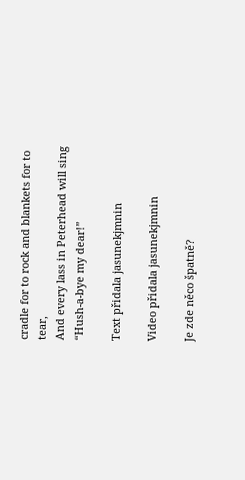cradle for to rock and blankets for to tear,
And every lass in Peterhead will sing “Hush-a-bye my dear!”

Text přidala jasunekjmnin

Video přidala jasunekjmnin

Je zde něco špatně?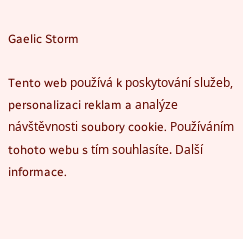Gaelic Storm

Tento web používá k poskytování služeb, personalizaci reklam a analýze návštěvnosti soubory cookie. Používáním tohoto webu s tím souhlasíte. Další informace.